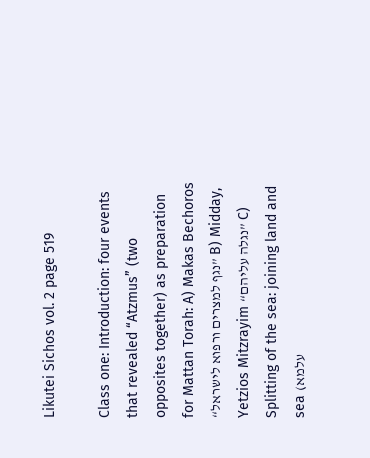Likutei Sichos vol. 2 page 519

Class one: Introduction: four events that revealed “Atzmus” (two opposites together) as preparation for Mattan Torah: A) Makas Bechoros “נגף למצרים ורפוא לישראל” B) Midday, Yetzios Mitzrayim “נגלה עליהם” C) Splitting of the sea: joining land and sea (עלמא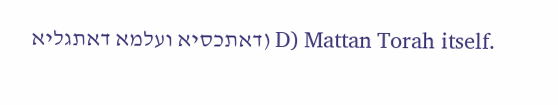דאתכסיא ועלמא דאתגליא) D) Mattan Torah itself.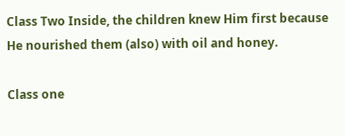Class Two Inside, the children knew Him first because He nourished them (also) with oil and honey.

Class one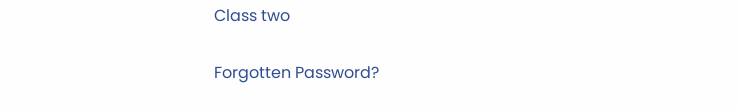Class two


Forgotten Password?